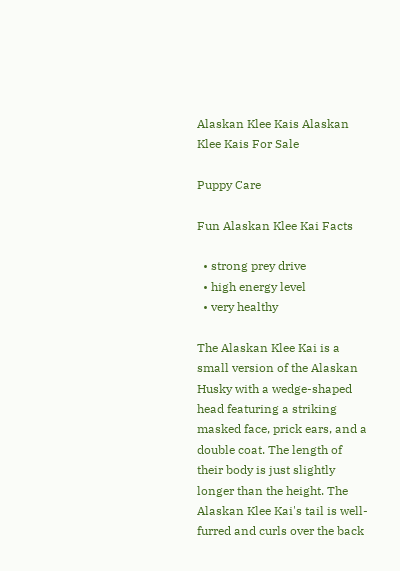Alaskan Klee Kais Alaskan Klee Kais For Sale

Puppy Care

Fun Alaskan Klee Kai Facts

  • strong prey drive
  • high energy level
  • very healthy

The Alaskan Klee Kai is a small version of the Alaskan Husky with a wedge-shaped head featuring a striking masked face, prick ears, and a double coat. The length of their body is just slightly longer than the height. The Alaskan Klee Kai's tail is well-furred and curls over the back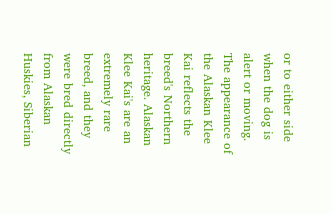or to either side when the dog is alert or moving. The appearance of the Alaskan Klee Kai reflects the breed's Northern heritage. Alaskan Klee Kai's are an extremely rare breed, and they were bred directly from Alaskan Huskies, Siberian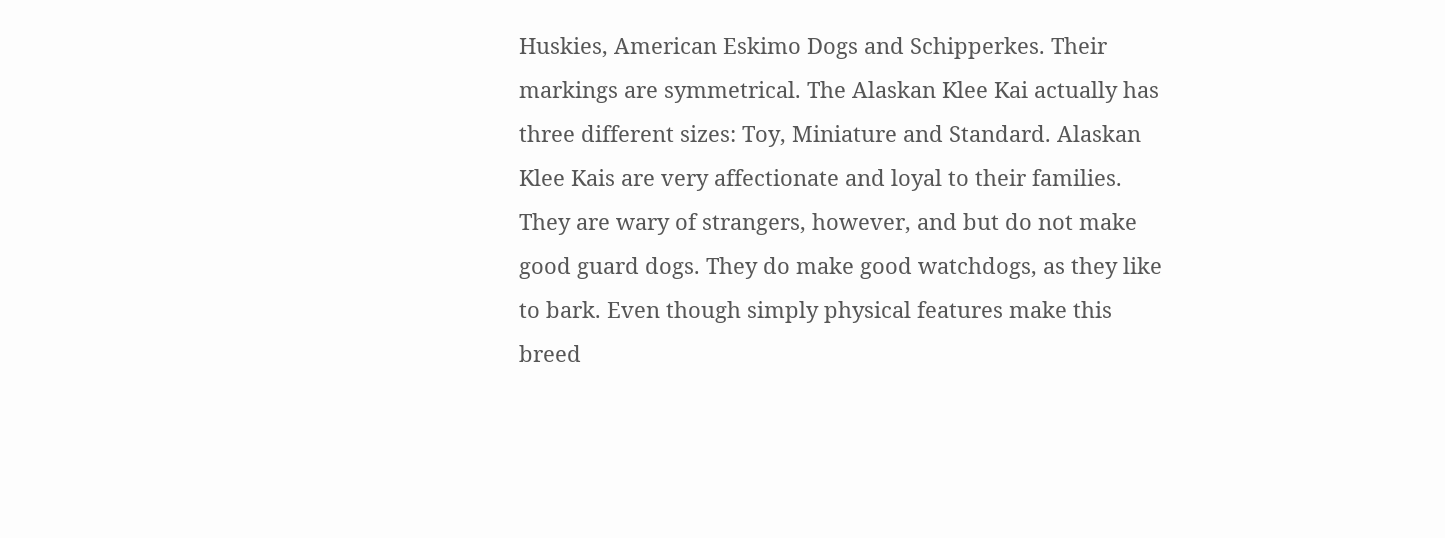Huskies, American Eskimo Dogs and Schipperkes. Their markings are symmetrical. The Alaskan Klee Kai actually has three different sizes: Toy, Miniature and Standard. Alaskan Klee Kais are very affectionate and loyal to their families. They are wary of strangers, however, and but do not make good guard dogs. They do make good watchdogs, as they like to bark. Even though simply physical features make this breed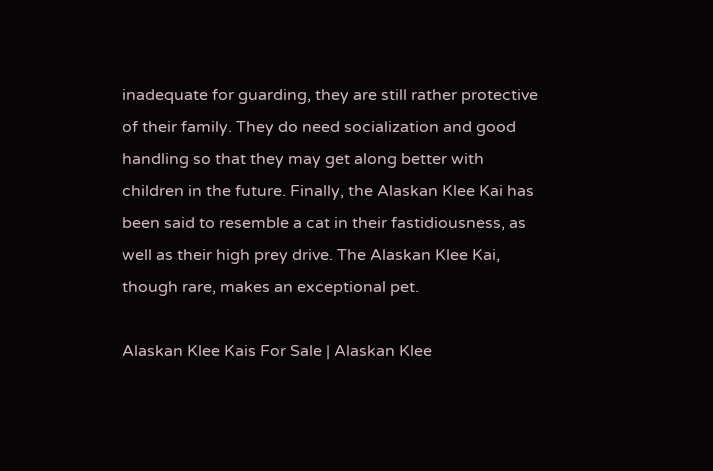inadequate for guarding, they are still rather protective of their family. They do need socialization and good handling so that they may get along better with children in the future. Finally, the Alaskan Klee Kai has been said to resemble a cat in their fastidiousness, as well as their high prey drive. The Alaskan Klee Kai, though rare, makes an exceptional pet.

Alaskan Klee Kais For Sale | Alaskan Klee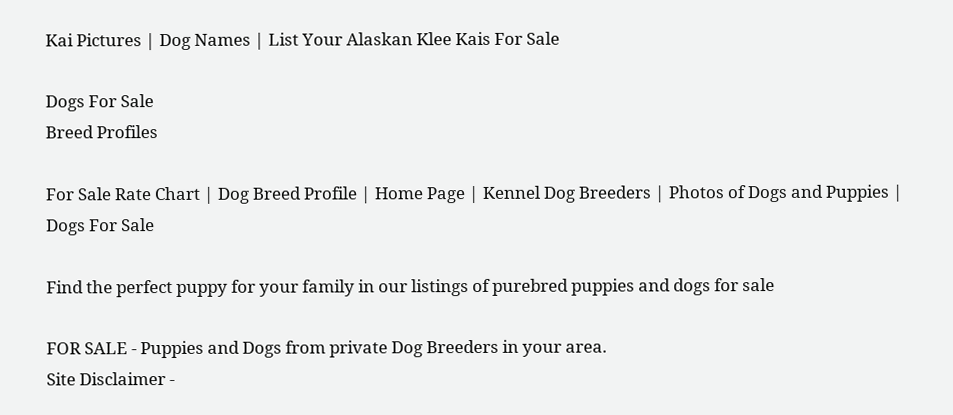Kai Pictures | Dog Names | List Your Alaskan Klee Kais For Sale

Dogs For Sale
Breed Profiles

For Sale Rate Chart | Dog Breed Profile | Home Page | Kennel Dog Breeders | Photos of Dogs and Puppies | Dogs For Sale

Find the perfect puppy for your family in our listings of purebred puppies and dogs for sale

FOR SALE - Puppies and Dogs from private Dog Breeders in your area.
Site Disclaimer -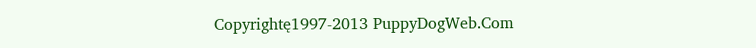Copyrightę1997-2013 PuppyDogWeb.Com